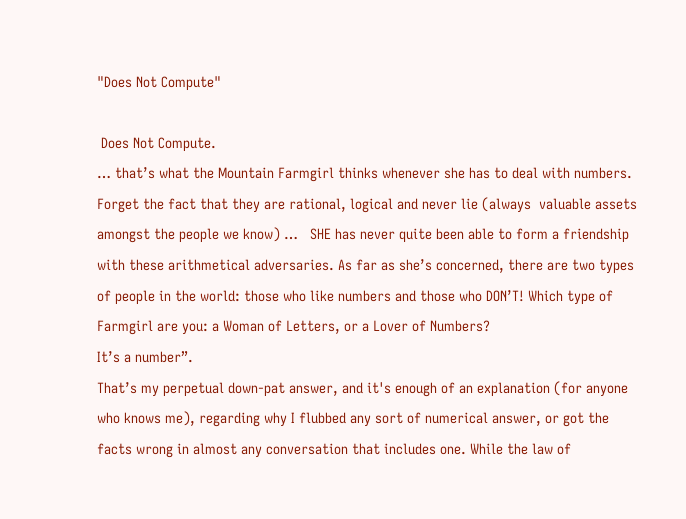"Does Not Compute"

 Does Not Compute.
… that’s what the Mountain Farmgirl thinks whenever she has to deal with numbers. Forget the fact that they are rational, logical and never lie (always  valuable assets amongst the people we know) …   SHE has never quite been able to form a friendship with these arithmetical adversaries. As far as she’s concerned, there are two types of people in the world: those who like numbers and those who DON’T! Which type of Farmgirl are you: a Woman of Letters, or a Lover of Numbers?
It’s a number”.
That’s my perpetual down-pat answer, and it's enough of an explanation (for anyone who knows me), regarding why I flubbed any sort of numerical answer, or got the facts wrong in almost any conversation that includes one. While the law of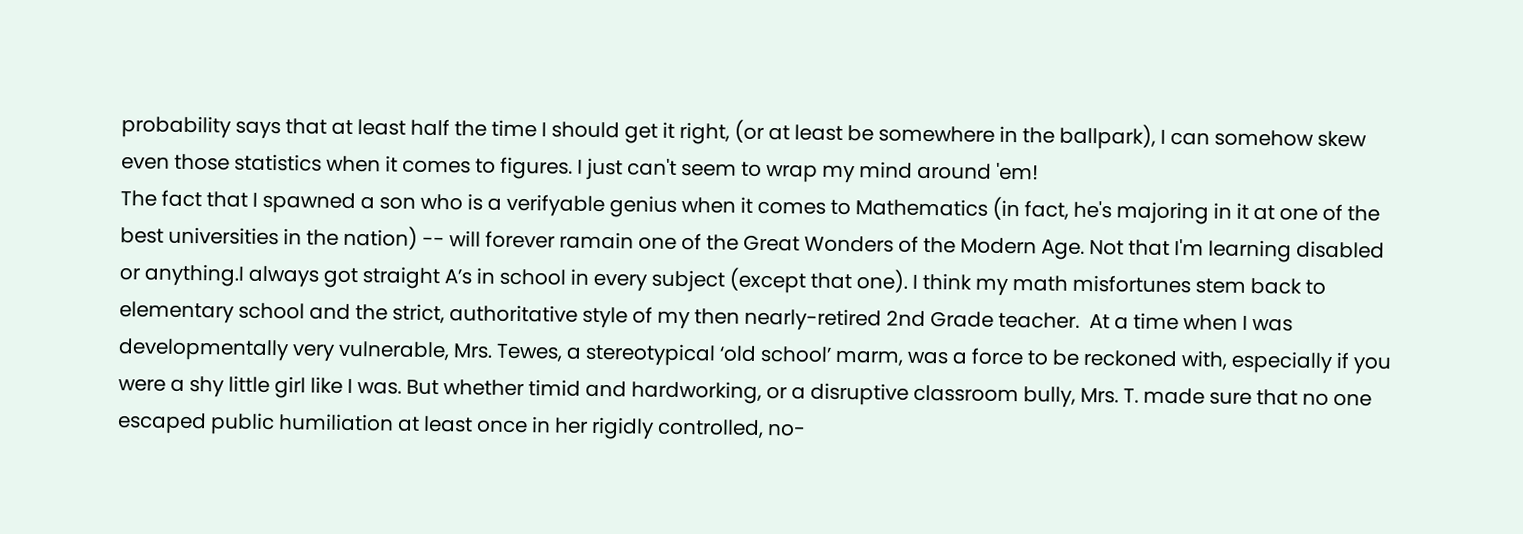probability says that at least half the time I should get it right, (or at least be somewhere in the ballpark), I can somehow skew even those statistics when it comes to figures. I just can't seem to wrap my mind around 'em!
The fact that I spawned a son who is a verifyable genius when it comes to Mathematics (in fact, he's majoring in it at one of the best universities in the nation) -- will forever ramain one of the Great Wonders of the Modern Age. Not that I'm learning disabled or anything.I always got straight A’s in school in every subject (except that one). I think my math misfortunes stem back to elementary school and the strict, authoritative style of my then nearly-retired 2nd Grade teacher.  At a time when I was developmentally very vulnerable, Mrs. Tewes, a stereotypical ‘old school’ marm, was a force to be reckoned with, especially if you were a shy little girl like I was. But whether timid and hardworking, or a disruptive classroom bully, Mrs. T. made sure that no one escaped public humiliation at least once in her rigidly controlled, no-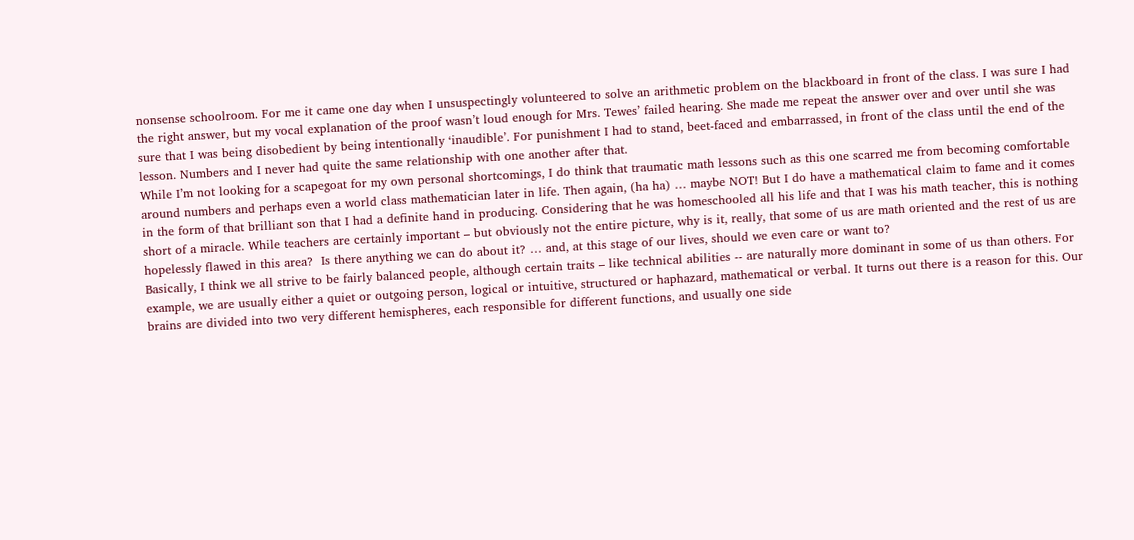nonsense schoolroom. For me it came one day when I unsuspectingly volunteered to solve an arithmetic problem on the blackboard in front of the class. I was sure I had the right answer, but my vocal explanation of the proof wasn’t loud enough for Mrs. Tewes’ failed hearing. She made me repeat the answer over and over until she was sure that I was being disobedient by being intentionally ‘inaudible’. For punishment I had to stand, beet-faced and embarrassed, in front of the class until the end of the lesson. Numbers and I never had quite the same relationship with one another after that.
While I’m not looking for a scapegoat for my own personal shortcomings, I do think that traumatic math lessons such as this one scarred me from becoming comfortable around numbers and perhaps even a world class mathematician later in life. Then again, (ha ha) … maybe NOT! But I do have a mathematical claim to fame and it comes in the form of that brilliant son that I had a definite hand in producing. Considering that he was homeschooled all his life and that I was his math teacher, this is nothing short of a miracle. While teachers are certainly important – but obviously not the entire picture, why is it, really, that some of us are math oriented and the rest of us are hopelessly flawed in this area?  Is there anything we can do about it? … and, at this stage of our lives, should we even care or want to?
Basically, I think we all strive to be fairly balanced people, although certain traits – like technical abilities -- are naturally more dominant in some of us than others. For example, we are usually either a quiet or outgoing person, logical or intuitive, structured or haphazard, mathematical or verbal. It turns out there is a reason for this. Our brains are divided into two very different hemispheres, each responsible for different functions, and usually one side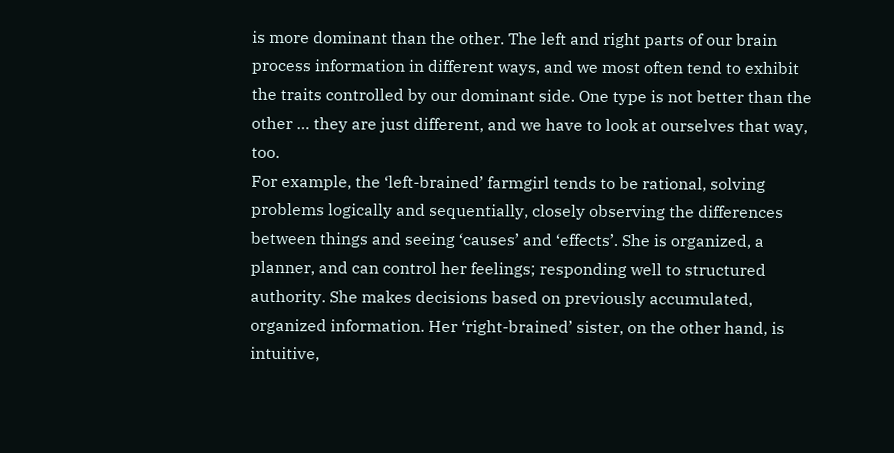is more dominant than the other. The left and right parts of our brain process information in different ways, and we most often tend to exhibit the traits controlled by our dominant side. One type is not better than the other … they are just different, and we have to look at ourselves that way, too.
For example, the ‘left-brained’ farmgirl tends to be rational, solving problems logically and sequentially, closely observing the differences between things and seeing ‘causes’ and ‘effects’. She is organized, a planner, and can control her feelings; responding well to structured authority. She makes decisions based on previously accumulated, organized information. Her ‘right-brained’ sister, on the other hand, is intuitive,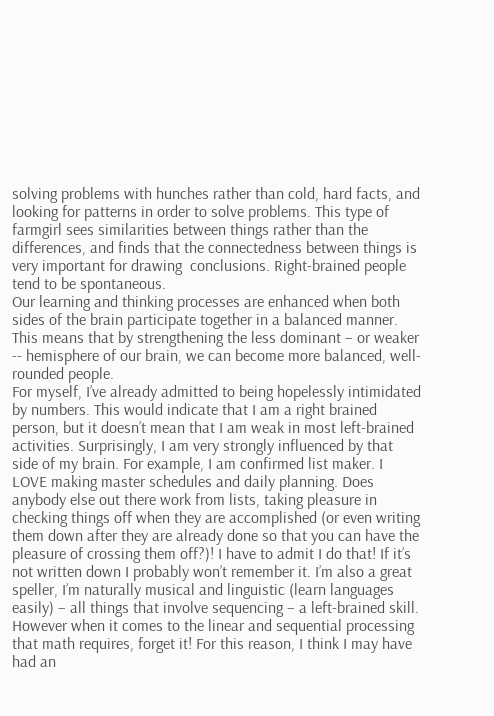solving problems with hunches rather than cold, hard facts, and looking for patterns in order to solve problems. This type of farmgirl sees similarities between things rather than the differences, and finds that the connectedness between things is very important for drawing  conclusions. Right-brained people tend to be spontaneous.
Our learning and thinking processes are enhanced when both sides of the brain participate together in a balanced manner. This means that by strengthening the less dominant – or weaker -- hemisphere of our brain, we can become more balanced, well-rounded people.
For myself, I’ve already admitted to being hopelessly intimidated by numbers. This would indicate that I am a right brained person, but it doesn’t mean that I am weak in most left-brained activities. Surprisingly, I am very strongly influenced by that side of my brain. For example, I am confirmed list maker. I LOVE making master schedules and daily planning. Does anybody else out there work from lists, taking pleasure in checking things off when they are accomplished (or even writing them down after they are already done so that you can have the pleasure of crossing them off?)! I have to admit I do that! If it’s not written down I probably won’t remember it. I’m also a great speller, I’m naturally musical and linguistic (learn languages easily) – all things that involve sequencing – a left-brained skill. However when it comes to the linear and sequential processing that math requires, forget it! For this reason, I think I may have had an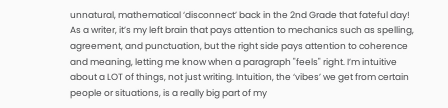unnatural, mathematical ‘disconnect’ back in the 2nd Grade that fateful day!
As a writer, it’s my left brain that pays attention to mechanics such as spelling, agreement, and punctuation, but the right side pays attention to coherence and meaning, letting me know when a paragraph "feels" right. I’m intuitive about a LOT of things, not just writing. Intuition, the ‘vibes’ we get from certain people or situations, is a really big part of my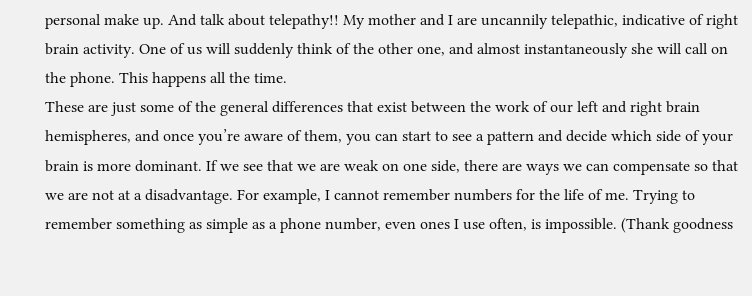personal make up. And talk about telepathy!! My mother and I are uncannily telepathic, indicative of right brain activity. One of us will suddenly think of the other one, and almost instantaneously she will call on the phone. This happens all the time.
These are just some of the general differences that exist between the work of our left and right brain hemispheres, and once you’re aware of them, you can start to see a pattern and decide which side of your brain is more dominant. If we see that we are weak on one side, there are ways we can compensate so that we are not at a disadvantage. For example, I cannot remember numbers for the life of me. Trying to remember something as simple as a phone number, even ones I use often, is impossible. (Thank goodness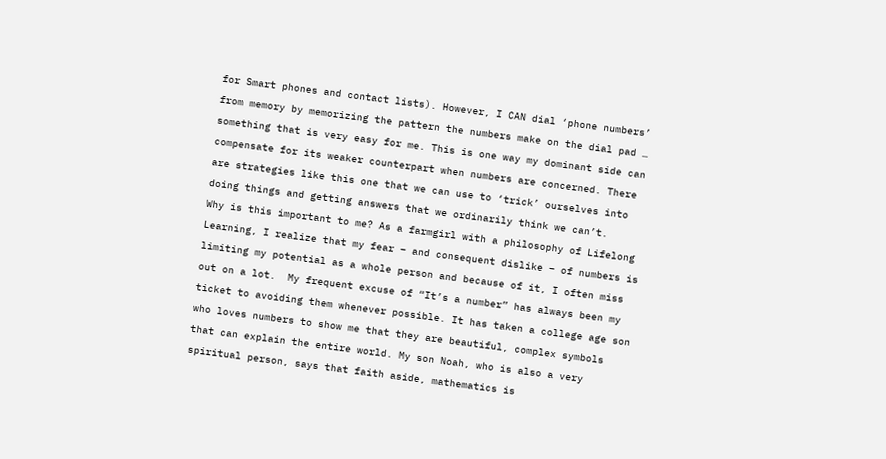for Smart phones and contact lists). However, I CAN dial ‘phone numbers’ from memory by memorizing the pattern the numbers make on the dial pad … something that is very easy for me. This is one way my dominant side can compensate for its weaker counterpart when numbers are concerned. There are strategies like this one that we can use to ‘trick’ ourselves into doing things and getting answers that we ordinarily think we can’t.
Why is this important to me? As a farmgirl with a philosophy of Lifelong Learning, I realize that my fear – and consequent dislike – of numbers is limiting my potential as a whole person and because of it, I often miss out on a lot.  My frequent excuse of “It’s a number” has always been my ticket to avoiding them whenever possible. It has taken a college age son who loves numbers to show me that they are beautiful, complex symbols that can explain the entire world. My son Noah, who is also a very spiritual person, says that faith aside, mathematics is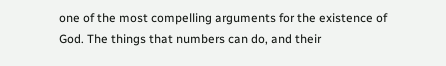one of the most compelling arguments for the existence of God. The things that numbers can do, and their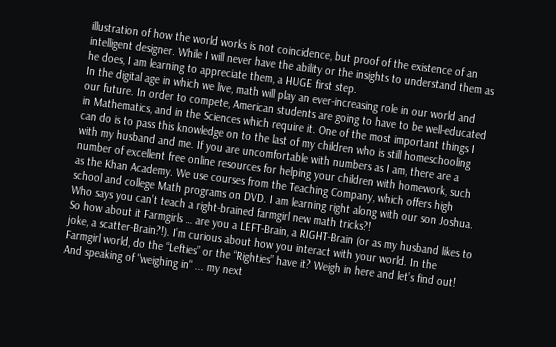illustration of how the world works is not coincidence, but proof of the existence of an intelligent designer. While I will never have the ability or the insights to understand them as he does, I am learning to appreciate them, a HUGE first step.
In the digital age in which we live, math will play an ever-increasing role in our world and our future. In order to compete, American students are going to have to be well-educated in Mathematics, and in the Sciences which require it. One of the most important things I can do is to pass this knowledge on to the last of my children who is still homeschooling with my husband and me. If you are uncomfortable with numbers as I am, there are a number of excellent free online resources for helping your children with homework, such as the Khan Academy. We use courses from the Teaching Company, which offers high school and college Math programs on DVD. I am learning right along with our son Joshua. Who says you can’t teach a right-brained farmgirl new math tricks?!
So how about it Farmgirls … are you a LEFT-Brain, a RIGHT-Brain (or as my husband likes to joke, a scatter-Brain?!). I’m curious about how you interact with your world. In the Farmgirl world, do the “Lefties” or the “Righties” have it? Weigh in here and let’s find out!
And speaking of "weighing in" ... my next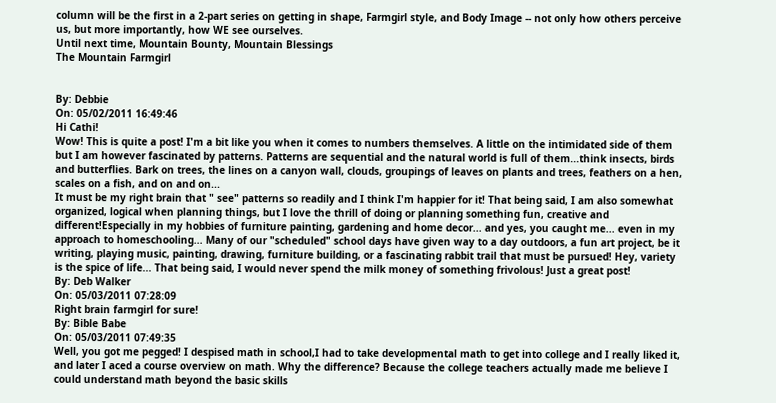column will be the first in a 2-part series on getting in shape, Farmgirl style, and Body Image -- not only how others perceive us, but more importantly, how WE see ourselves.
Until next time, Mountain Bounty, Mountain Blessings
The Mountain Farmgirl


By: Debbie
On: 05/02/2011 16:49:46
Hi Cathi!
Wow! This is quite a post! I'm a bit like you when it comes to numbers themselves. A little on the intimidated side of them but I am however fascinated by patterns. Patterns are sequential and the natural world is full of them...think insects, birds and butterflies. Bark on trees, the lines on a canyon wall, clouds, groupings of leaves on plants and trees, feathers on a hen, scales on a fish, and on and on...
It must be my right brain that " see" patterns so readily and I think I'm happier for it! That being said, I am also somewhat organized, logical when planning things, but I love the thrill of doing or planning something fun, creative and different!Especially in my hobbies of furniture painting, gardening and home decor... and yes, you caught me... even in my approach to homeschooling... Many of our "scheduled" school days have given way to a day outdoors, a fun art project, be it writing, playing music, painting, drawing, furniture building, or a fascinating rabbit trail that must be pursued! Hey, variety is the spice of life... That being said, I would never spend the milk money of something frivolous! Just a great post!
By: Deb Walker
On: 05/03/2011 07:28:09
Right brain farmgirl for sure!
By: Bible Babe
On: 05/03/2011 07:49:35
Well, you got me pegged! I despised math in school,I had to take developmental math to get into college and I really liked it, and later I aced a course overview on math. Why the difference? Because the college teachers actually made me believe I could understand math beyond the basic skills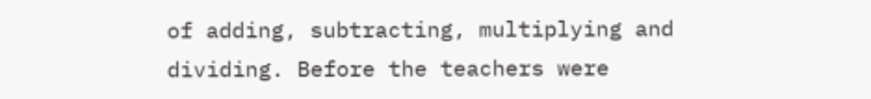of adding, subtracting, multiplying and dividing. Before the teachers were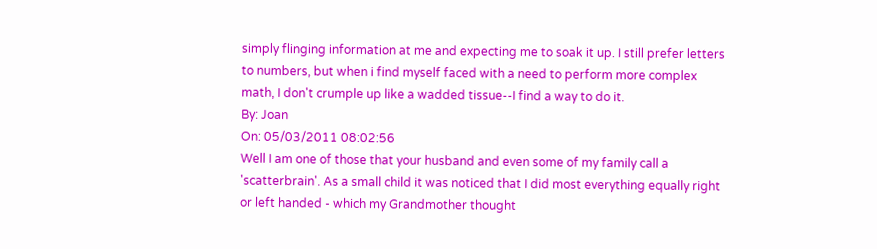simply flinging information at me and expecting me to soak it up. I still prefer letters to numbers, but when i find myself faced with a need to perform more complex math, I don't crumple up like a wadded tissue--I find a way to do it.
By: Joan
On: 05/03/2011 08:02:56
Well I am one of those that your husband and even some of my family call a 'scatterbrain'. As a small child it was noticed that I did most everything equally right or left handed - which my Grandmother thought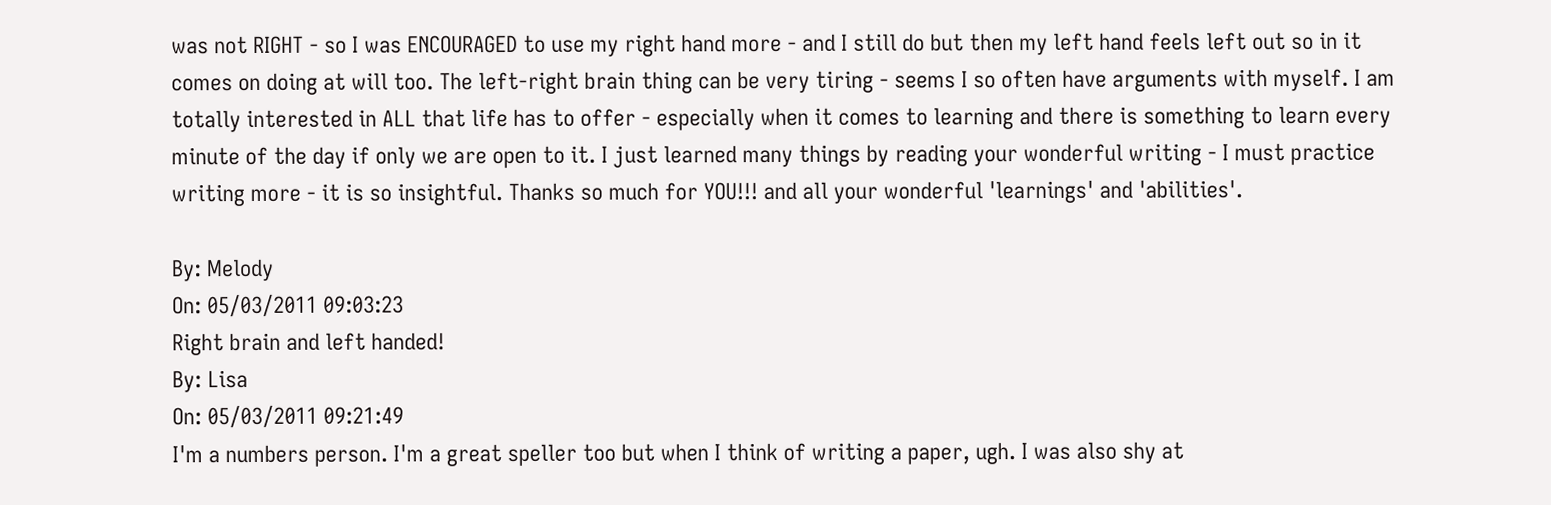was not RIGHT - so I was ENCOURAGED to use my right hand more - and I still do but then my left hand feels left out so in it comes on doing at will too. The left-right brain thing can be very tiring - seems I so often have arguments with myself. I am totally interested in ALL that life has to offer - especially when it comes to learning and there is something to learn every minute of the day if only we are open to it. I just learned many things by reading your wonderful writing - I must practice writing more - it is so insightful. Thanks so much for YOU!!! and all your wonderful 'learnings' and 'abilities'.

By: Melody
On: 05/03/2011 09:03:23
Right brain and left handed!
By: Lisa
On: 05/03/2011 09:21:49
I'm a numbers person. I'm a great speller too but when I think of writing a paper, ugh. I was also shy at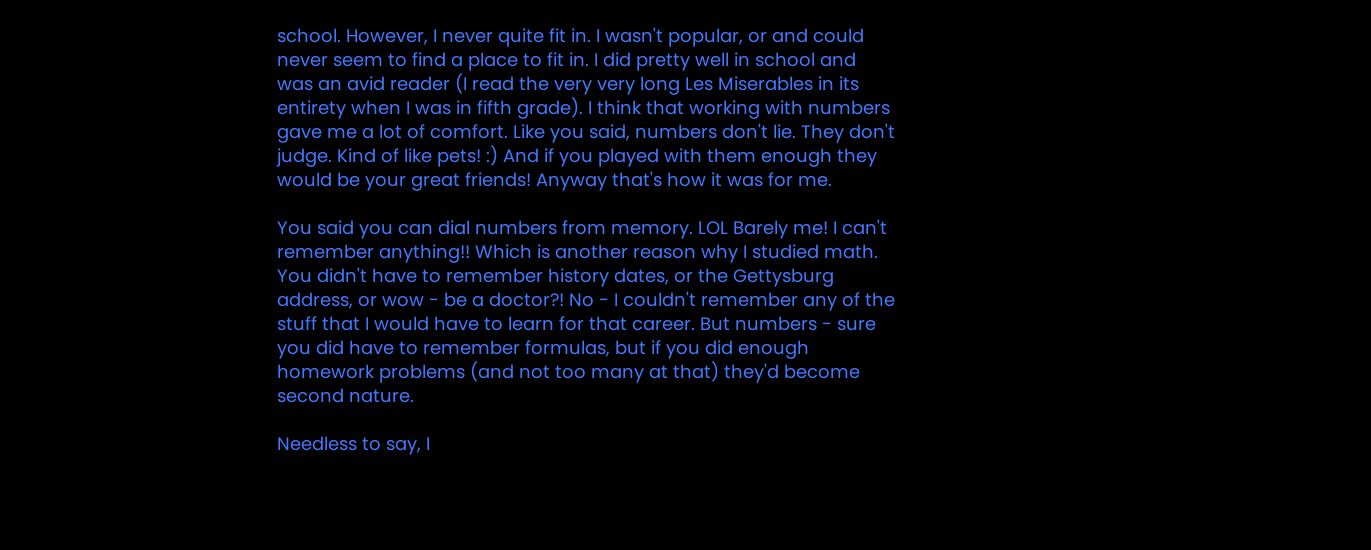school. However, I never quite fit in. I wasn't popular, or and could never seem to find a place to fit in. I did pretty well in school and was an avid reader (I read the very very long Les Miserables in its entirety when I was in fifth grade). I think that working with numbers gave me a lot of comfort. Like you said, numbers don't lie. They don't judge. Kind of like pets! :) And if you played with them enough they would be your great friends! Anyway that's how it was for me.

You said you can dial numbers from memory. LOL Barely me! I can't remember anything!! Which is another reason why I studied math. You didn't have to remember history dates, or the Gettysburg address, or wow - be a doctor?! No - I couldn't remember any of the stuff that I would have to learn for that career. But numbers - sure you did have to remember formulas, but if you did enough homework problems (and not too many at that) they'd become second nature.

Needless to say, I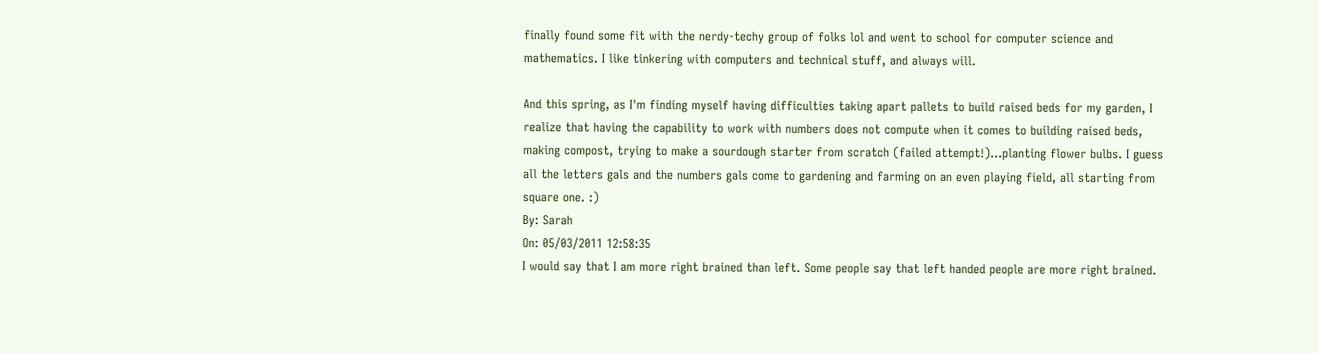finally found some fit with the nerdy-techy group of folks lol and went to school for computer science and mathematics. I like tinkering with computers and technical stuff, and always will.

And this spring, as I'm finding myself having difficulties taking apart pallets to build raised beds for my garden, I realize that having the capability to work with numbers does not compute when it comes to building raised beds, making compost, trying to make a sourdough starter from scratch (failed attempt!)...planting flower bulbs. I guess all the letters gals and the numbers gals come to gardening and farming on an even playing field, all starting from square one. :)
By: Sarah
On: 05/03/2011 12:58:35
I would say that I am more right brained than left. Some people say that left handed people are more right brained.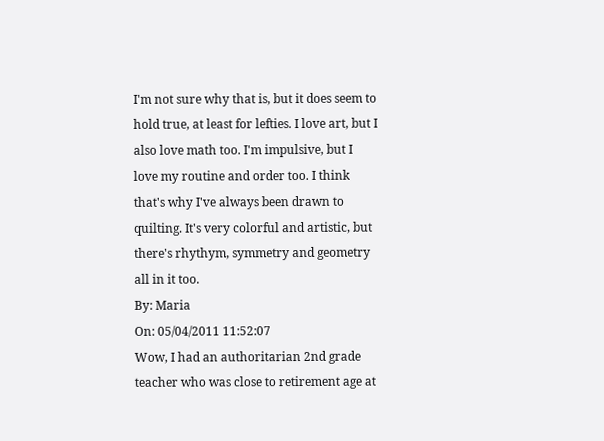I'm not sure why that is, but it does seem to hold true, at least for lefties. I love art, but I also love math too. I'm impulsive, but I love my routine and order too. I think that's why I've always been drawn to quilting. It's very colorful and artistic, but there's rhythym, symmetry and geometry all in it too.
By: Maria
On: 05/04/2011 11:52:07
Wow, I had an authoritarian 2nd grade teacher who was close to retirement age at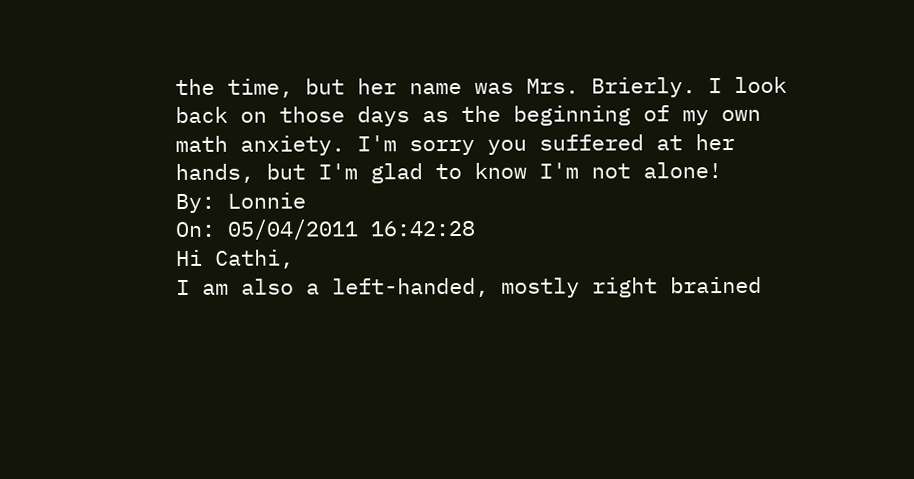the time, but her name was Mrs. Brierly. I look back on those days as the beginning of my own math anxiety. I'm sorry you suffered at her hands, but I'm glad to know I'm not alone!
By: Lonnie
On: 05/04/2011 16:42:28
Hi Cathi,
I am also a left-handed, mostly right brained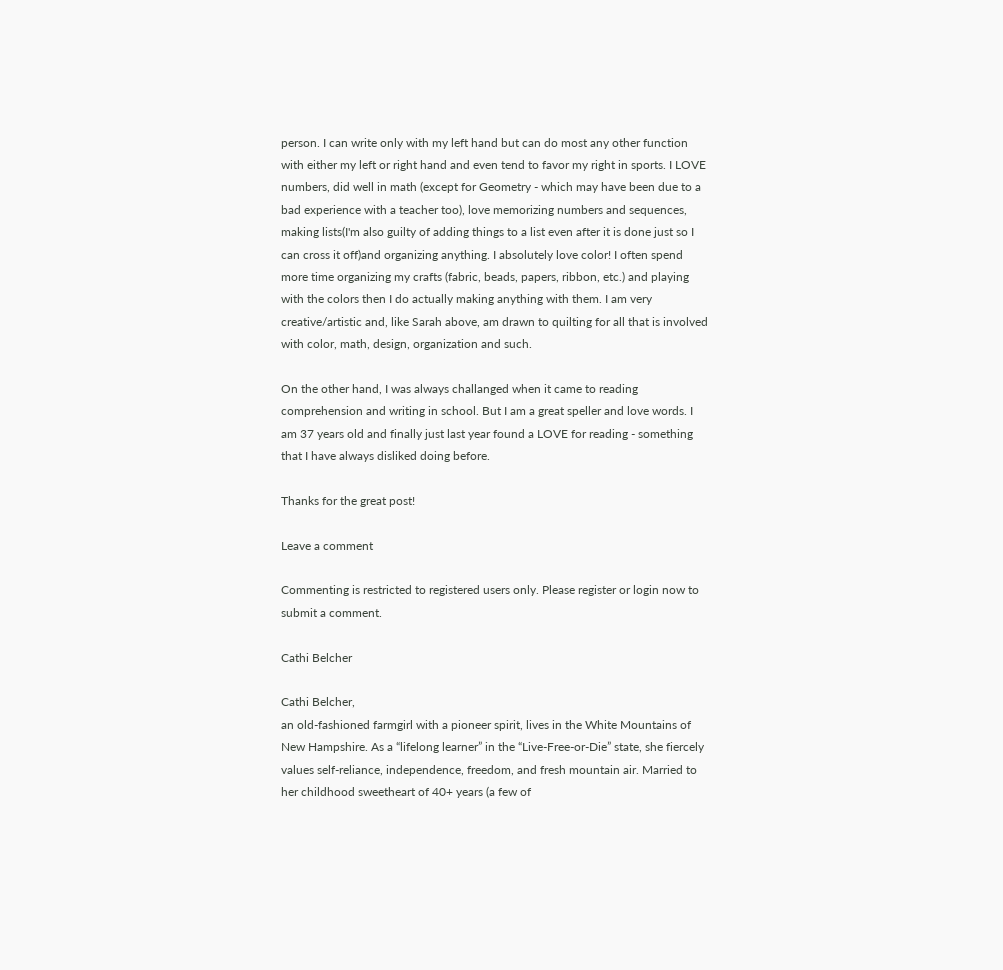person. I can write only with my left hand but can do most any other function with either my left or right hand and even tend to favor my right in sports. I LOVE numbers, did well in math (except for Geometry - which may have been due to a bad experience with a teacher too), love memorizing numbers and sequences, making lists(I'm also guilty of adding things to a list even after it is done just so I can cross it off)and organizing anything. I absolutely love color! I often spend more time organizing my crafts (fabric, beads, papers, ribbon, etc.) and playing with the colors then I do actually making anything with them. I am very creative/artistic and, like Sarah above, am drawn to quilting for all that is involved with color, math, design, organization and such.

On the other hand, I was always challanged when it came to reading comprehension and writing in school. But I am a great speller and love words. I am 37 years old and finally just last year found a LOVE for reading - something that I have always disliked doing before.

Thanks for the great post!

Leave a comment

Commenting is restricted to registered users only. Please register or login now to submit a comment.

Cathi Belcher

Cathi Belcher,
an old-fashioned farmgirl with a pioneer spirit, lives in the White Mountains of New Hampshire. As a “lifelong learner” in the “Live-Free-or-Die” state, she fiercely values self-reliance, independence, freedom, and fresh mountain air. Married to her childhood sweetheart of 40+ years (a few of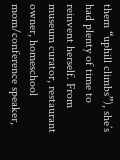them “uphill climbs”), she’s had plenty of time to reinvent herself. From museum curator, restaurant owner, homeschool mom/conference speaker,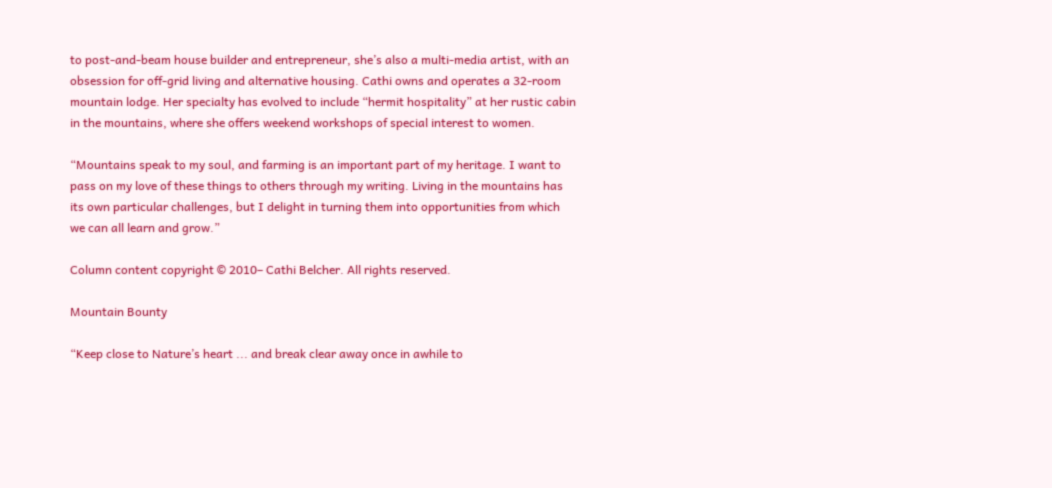to post-and-beam house builder and entrepreneur, she’s also a multi-media artist, with an obsession for off-grid living and alternative housing. Cathi owns and operates a 32-room mountain lodge. Her specialty has evolved to include “hermit hospitality” at her rustic cabin in the mountains, where she offers weekend workshops of special interest to women.

“Mountains speak to my soul, and farming is an important part of my heritage. I want to pass on my love of these things to others through my writing. Living in the mountains has its own particular challenges, but I delight in turning them into opportunities from which we can all learn and grow.”

Column content copyright © 2010– Cathi Belcher. All rights reserved.

Mountain Bounty

“Keep close to Nature’s heart ... and break clear away once in awhile to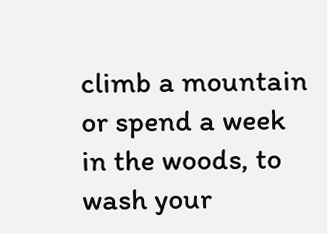climb a mountain or spend a week in the woods, to wash your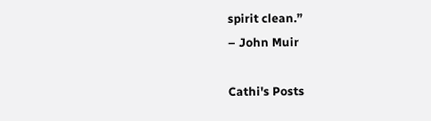spirit clean.”
– John Muir

Cathi's Posts